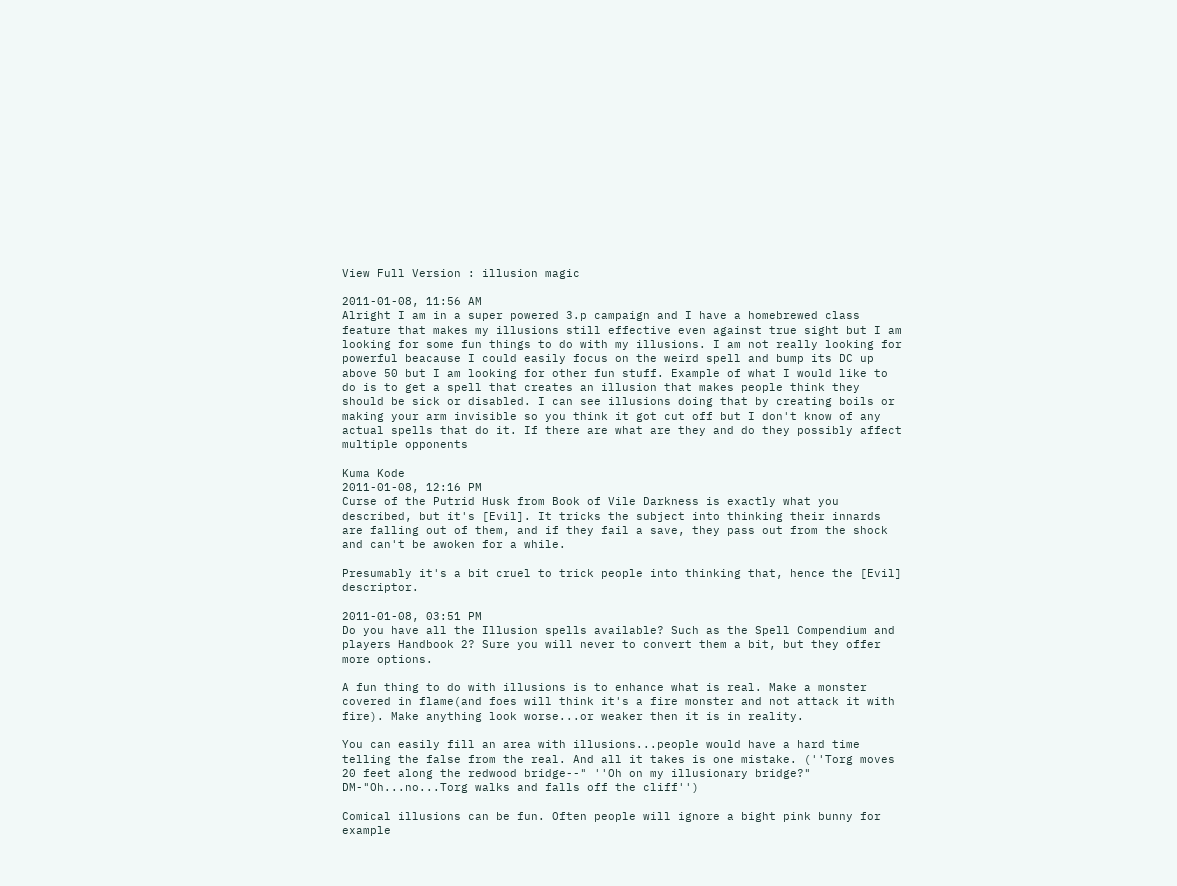View Full Version : illusion magic

2011-01-08, 11:56 AM
Alright I am in a super powered 3.p campaign and I have a homebrewed class feature that makes my illusions still effective even against true sight but I am looking for some fun things to do with my illusions. I am not really looking for powerful beacause I could easily focus on the weird spell and bump its DC up above 50 but I am looking for other fun stuff. Example of what I would like to do is to get a spell that creates an illusion that makes people think they should be sick or disabled. I can see illusions doing that by creating boils or making your arm invisible so you think it got cut off but I don't know of any actual spells that do it. If there are what are they and do they possibly affect multiple opponents

Kuma Kode
2011-01-08, 12:16 PM
Curse of the Putrid Husk from Book of Vile Darkness is exactly what you described, but it's [Evil]. It tricks the subject into thinking their innards are falling out of them, and if they fail a save, they pass out from the shock and can't be awoken for a while.

Presumably it's a bit cruel to trick people into thinking that, hence the [Evil] descriptor.

2011-01-08, 03:51 PM
Do you have all the Illusion spells available? Such as the Spell Compendium and players Handbook 2? Sure you will never to convert them a bit, but they offer more options.

A fun thing to do with illusions is to enhance what is real. Make a monster covered in flame(and foes will think it's a fire monster and not attack it with fire). Make anything look worse...or weaker then it is in reality.

You can easily fill an area with illusions...people would have a hard time telling the false from the real. And all it takes is one mistake. (''Torg moves 20 feet along the redwood bridge--" ''Oh on my illusionary bridge?" DM-"Oh...no...Torg walks and falls off the cliff'')

Comical illusions can be fun. Often people will ignore a bight pink bunny for example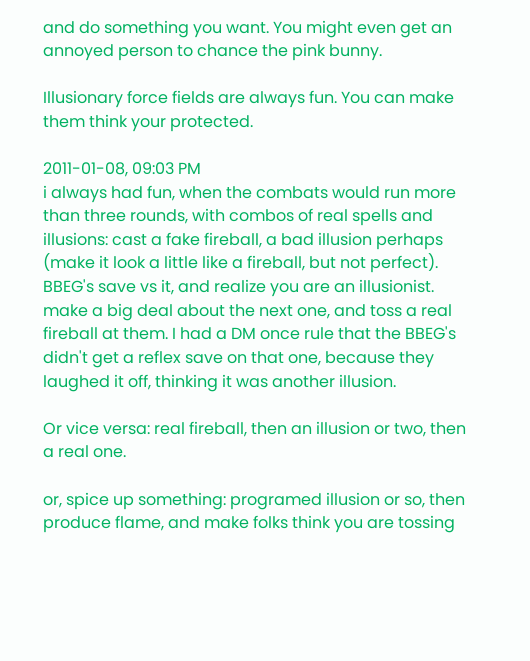and do something you want. You might even get an annoyed person to chance the pink bunny.

Illusionary force fields are always fun. You can make them think your protected.

2011-01-08, 09:03 PM
i always had fun, when the combats would run more than three rounds, with combos of real spells and illusions: cast a fake fireball, a bad illusion perhaps (make it look a little like a fireball, but not perfect). BBEG's save vs it, and realize you are an illusionist. make a big deal about the next one, and toss a real fireball at them. I had a DM once rule that the BBEG's didn't get a reflex save on that one, because they laughed it off, thinking it was another illusion.

Or vice versa: real fireball, then an illusion or two, then a real one.

or, spice up something: programed illusion or so, then produce flame, and make folks think you are tossing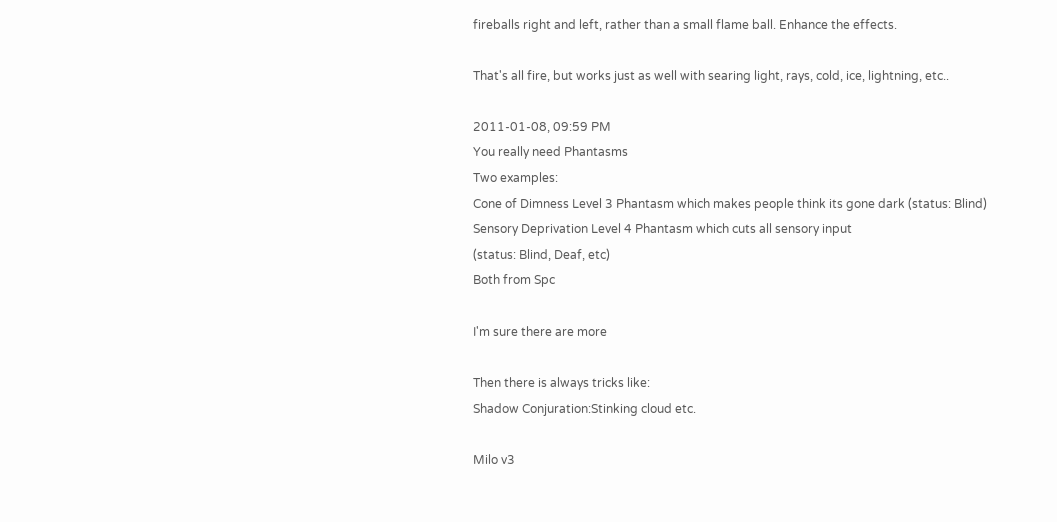fireballs right and left, rather than a small flame ball. Enhance the effects.

That's all fire, but works just as well with searing light, rays, cold, ice, lightning, etc..

2011-01-08, 09:59 PM
You really need Phantasms
Two examples:
Cone of Dimness Level 3 Phantasm which makes people think its gone dark (status: Blind)
Sensory Deprivation Level 4 Phantasm which cuts all sensory input
(status: Blind, Deaf, etc)
Both from Spc

I'm sure there are more

Then there is always tricks like:
Shadow Conjuration:Stinking cloud etc.

Milo v3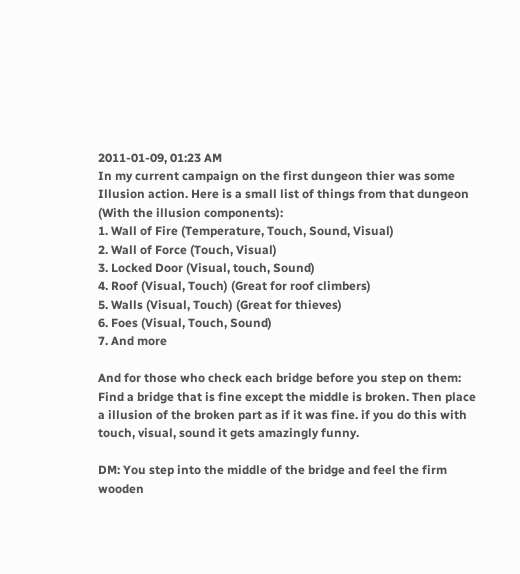2011-01-09, 01:23 AM
In my current campaign on the first dungeon thier was some Illusion action. Here is a small list of things from that dungeon (With the illusion components):
1. Wall of Fire (Temperature, Touch, Sound, Visual)
2. Wall of Force (Touch, Visual)
3. Locked Door (Visual, touch, Sound)
4. Roof (Visual, Touch) (Great for roof climbers)
5. Walls (Visual, Touch) (Great for thieves)
6. Foes (Visual, Touch, Sound)
7. And more

And for those who check each bridge before you step on them:
Find a bridge that is fine except the middle is broken. Then place a illusion of the broken part as if it was fine. if you do this with touch, visual, sound it gets amazingly funny.

DM: You step into the middle of the bridge and feel the firm wooden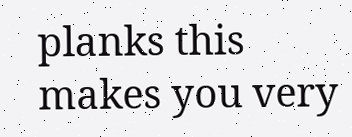planks this makes you very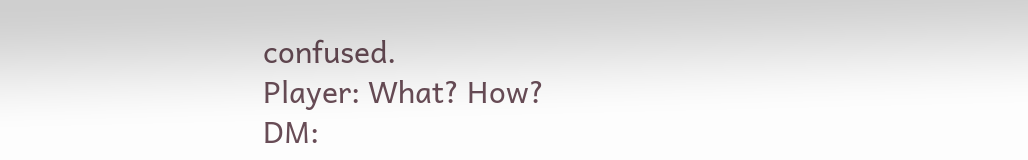confused.
Player: What? How?
DM: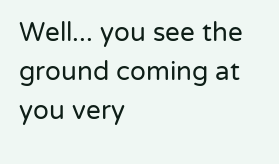Well... you see the ground coming at you very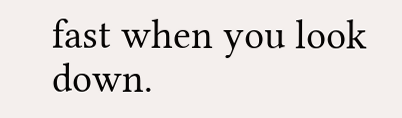fast when you look down.